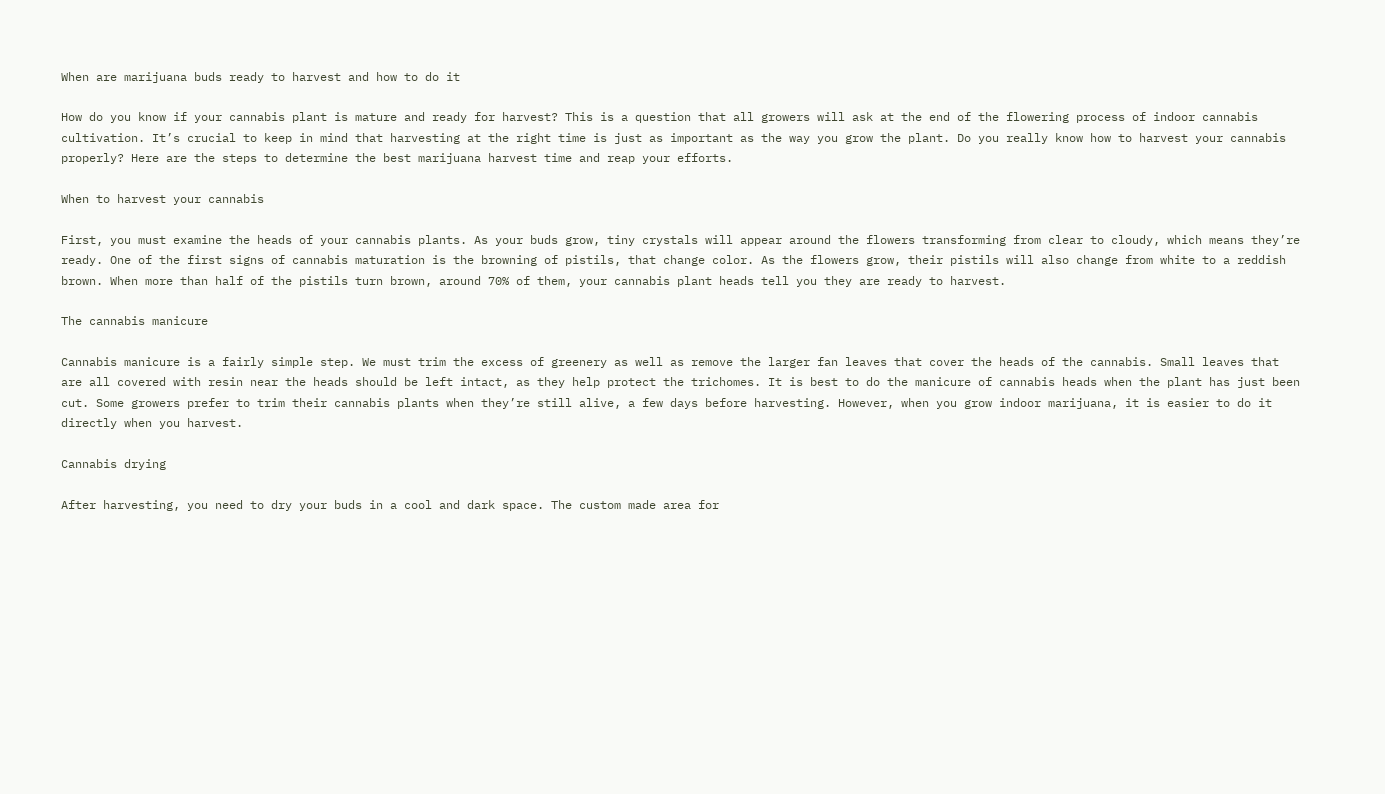When are marijuana buds ready to harvest and how to do it

How do you know if your cannabis plant is mature and ready for harvest? This is a question that all growers will ask at the end of the flowering process of indoor cannabis cultivation. It’s crucial to keep in mind that harvesting at the right time is just as important as the way you grow the plant. Do you really know how to harvest your cannabis properly? Here are the steps to determine the best marijuana harvest time and reap your efforts.

When to harvest your cannabis

First, you must examine the heads of your cannabis plants. As your buds grow, tiny crystals will appear around the flowers transforming from clear to cloudy, which means they’re ready. One of the first signs of cannabis maturation is the browning of pistils, that change color. As the flowers grow, their pistils will also change from white to a reddish brown. When more than half of the pistils turn brown, around 70% of them, your cannabis plant heads tell you they are ready to harvest.

The cannabis manicure

Cannabis manicure is a fairly simple step. We must trim the excess of greenery as well as remove the larger fan leaves that cover the heads of the cannabis. Small leaves that are all covered with resin near the heads should be left intact, as they help protect the trichomes. It is best to do the manicure of cannabis heads when the plant has just been cut. Some growers prefer to trim their cannabis plants when they’re still alive, a few days before harvesting. However, when you grow indoor marijuana, it is easier to do it directly when you harvest.

Cannabis drying

After harvesting, you need to dry your buds in a cool and dark space. The custom made area for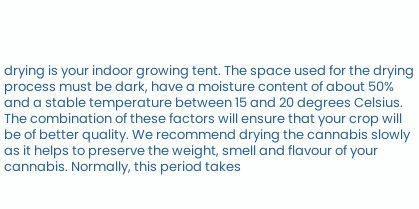drying is your indoor growing tent. The space used for the drying process must be dark, have a moisture content of about 50% and a stable temperature between 15 and 20 degrees Celsius. The combination of these factors will ensure that your crop will be of better quality. We recommend drying the cannabis slowly as it helps to preserve the weight, smell and flavour of your cannabis. Normally, this period takes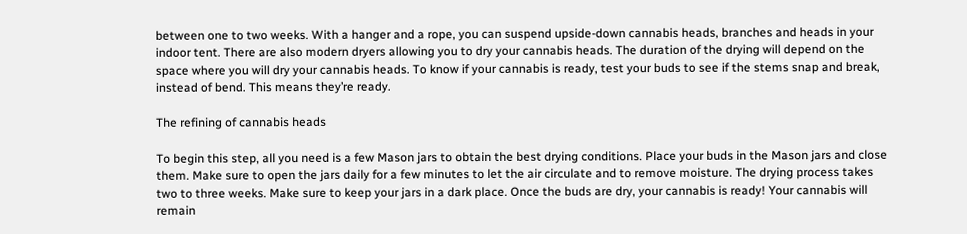between one to two weeks. With a hanger and a rope, you can suspend upside-down cannabis heads, branches and heads in your indoor tent. There are also modern dryers allowing you to dry your cannabis heads. The duration of the drying will depend on the space where you will dry your cannabis heads. To know if your cannabis is ready, test your buds to see if the stems snap and break, instead of bend. This means they’re ready.

The refining of cannabis heads

To begin this step, all you need is a few Mason jars to obtain the best drying conditions. Place your buds in the Mason jars and close them. Make sure to open the jars daily for a few minutes to let the air circulate and to remove moisture. The drying process takes two to three weeks. Make sure to keep your jars in a dark place. Once the buds are dry, your cannabis is ready! Your cannabis will remain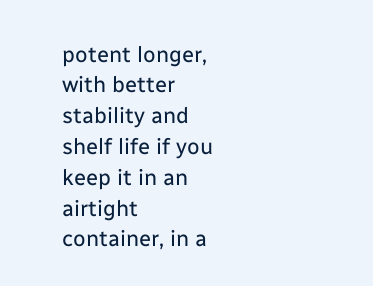potent longer, with better stability and shelf life if you keep it in an airtight container, in a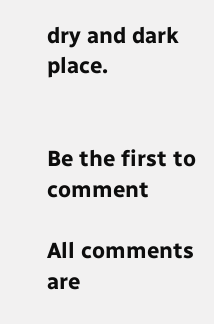dry and dark place.


Be the first to comment

All comments are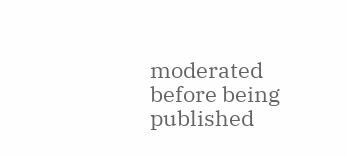moderated before being published